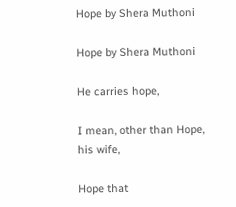Hope by Shera Muthoni

Hope by Shera Muthoni

He carries hope,

I mean, other than Hope, his wife,

Hope that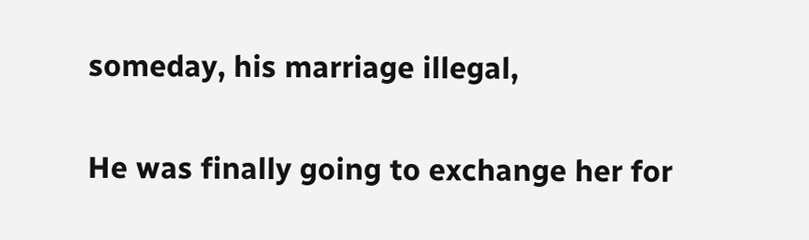someday, his marriage illegal,

He was finally going to exchange her for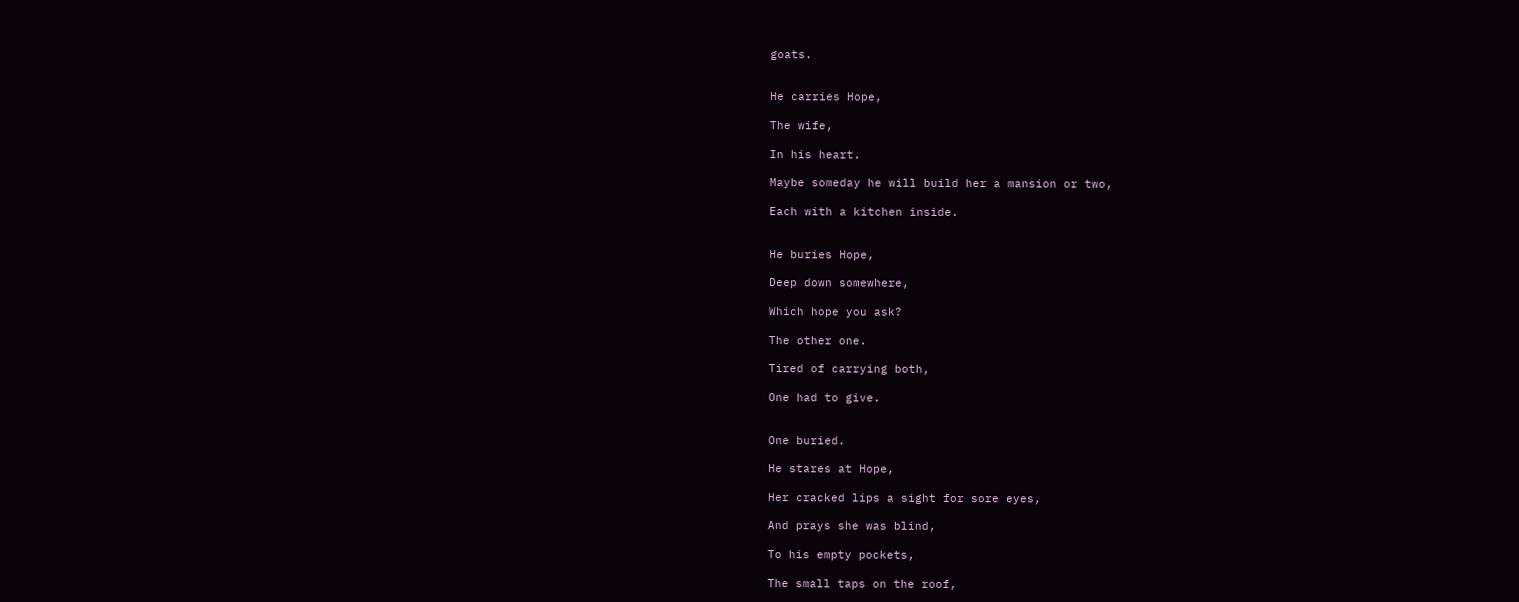goats.


He carries Hope,

The wife,

In his heart.

Maybe someday he will build her a mansion or two,

Each with a kitchen inside.


He buries Hope,

Deep down somewhere,

Which hope you ask?

The other one.

Tired of carrying both,

One had to give.


One buried.

He stares at Hope,

Her cracked lips a sight for sore eyes,

And prays she was blind,

To his empty pockets,

The small taps on the roof,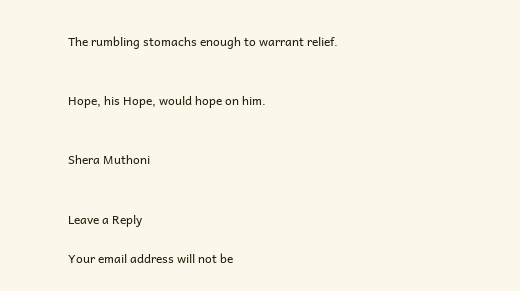The rumbling stomachs enough to warrant relief.


Hope, his Hope, would hope on him.


Shera Muthoni


Leave a Reply

Your email address will not be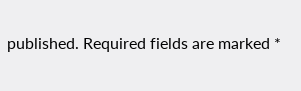published. Required fields are marked *